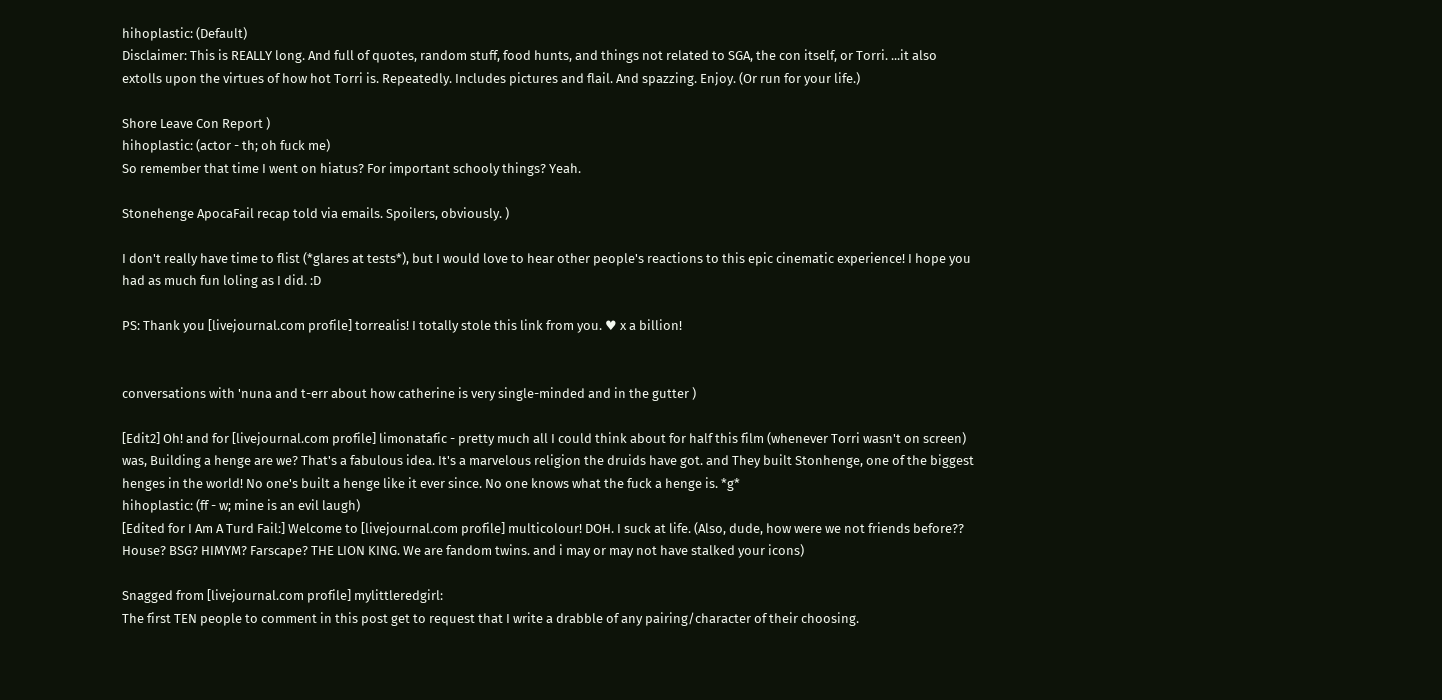hihoplastic: (Default)
Disclaimer: This is REALLY long. And full of quotes, random stuff, food hunts, and things not related to SGA, the con itself, or Torri. ...it also extolls upon the virtues of how hot Torri is. Repeatedly. Includes pictures and flail. And spazzing. Enjoy. (Or run for your life.)

Shore Leave Con Report )
hihoplastic: (actor - th; oh fuck me)
So remember that time I went on hiatus? For important schooly things? Yeah.

Stonehenge ApocaFail recap told via emails. Spoilers, obviously. )

I don't really have time to flist (*glares at tests*), but I would love to hear other people's reactions to this epic cinematic experience! I hope you had as much fun loling as I did. :D

PS: Thank you [livejournal.com profile] torrealis! I totally stole this link from you. ♥ x a billion!


conversations with 'nuna and t-err about how catherine is very single-minded and in the gutter )

[Edit2] Oh! and for [livejournal.com profile] limonatafic - pretty much all I could think about for half this film (whenever Torri wasn't on screen) was, Building a henge are we? That's a fabulous idea. It's a marvelous religion the druids have got. and They built Stonhenge, one of the biggest henges in the world! No one's built a henge like it ever since. No one knows what the fuck a henge is. *g*
hihoplastic: (ff - w; mine is an evil laugh)
[Edited for I Am A Turd Fail:] Welcome to [livejournal.com profile] multicolour! DOH. I suck at life. (Also, dude, how were we not friends before?? House? BSG? HIMYM? Farscape? THE LION KING. We are fandom twins. and i may or may not have stalked your icons)

Snagged from [livejournal.com profile] mylittleredgirl:
The first TEN people to comment in this post get to request that I write a drabble of any pairing/character of their choosing.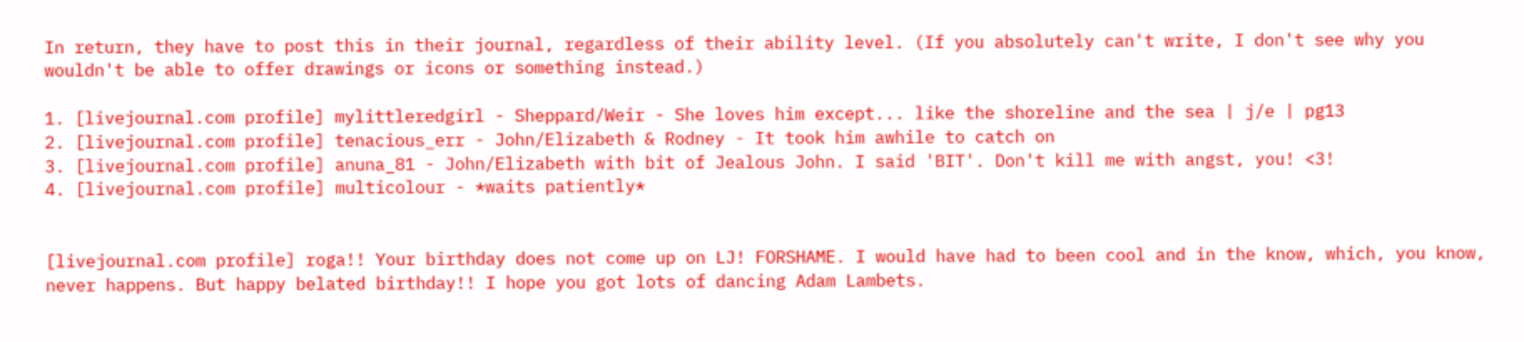In return, they have to post this in their journal, regardless of their ability level. (If you absolutely can't write, I don't see why you wouldn't be able to offer drawings or icons or something instead.)

1. [livejournal.com profile] mylittleredgirl - Sheppard/Weir - She loves him except... like the shoreline and the sea | j/e | pg13
2. [livejournal.com profile] tenacious_err - John/Elizabeth & Rodney - It took him awhile to catch on
3. [livejournal.com profile] anuna_81 - John/Elizabeth with bit of Jealous John. I said 'BIT'. Don't kill me with angst, you! <3!
4. [livejournal.com profile] multicolour - *waits patiently*


[livejournal.com profile] roga!! Your birthday does not come up on LJ! FORSHAME. I would have had to been cool and in the know, which, you know, never happens. But happy belated birthday!! I hope you got lots of dancing Adam Lambets.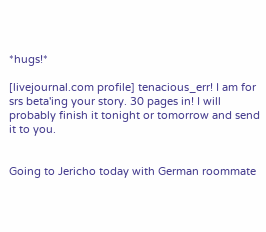*hugs!*

[livejournal.com profile] tenacious_err! I am for srs beta'ing your story. 30 pages in! I will probably finish it tonight or tomorrow and send it to you.


Going to Jericho today with German roommate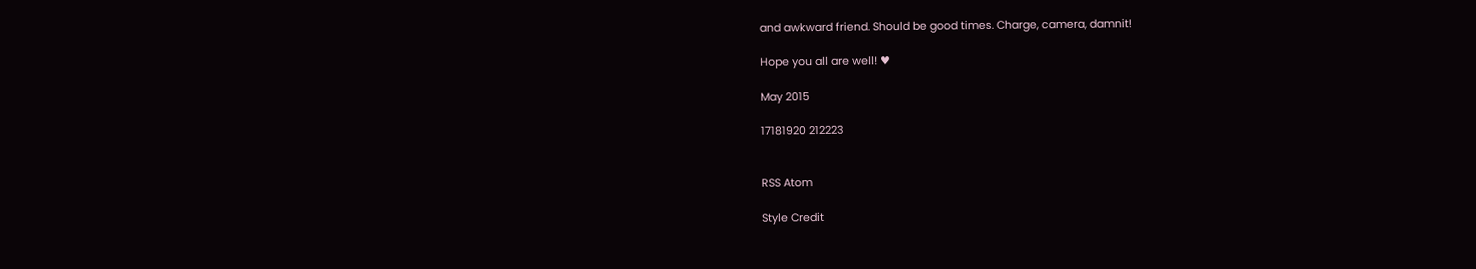and awkward friend. Should be good times. Charge, camera, damnit!

Hope you all are well! ♥

May 2015

17181920 212223


RSS Atom

Style Credit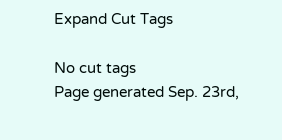Expand Cut Tags

No cut tags
Page generated Sep. 23rd,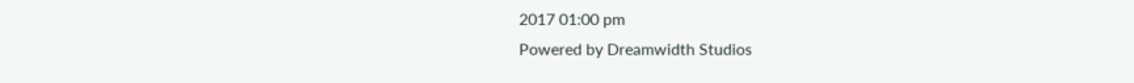2017 01:00 pm
Powered by Dreamwidth Studios